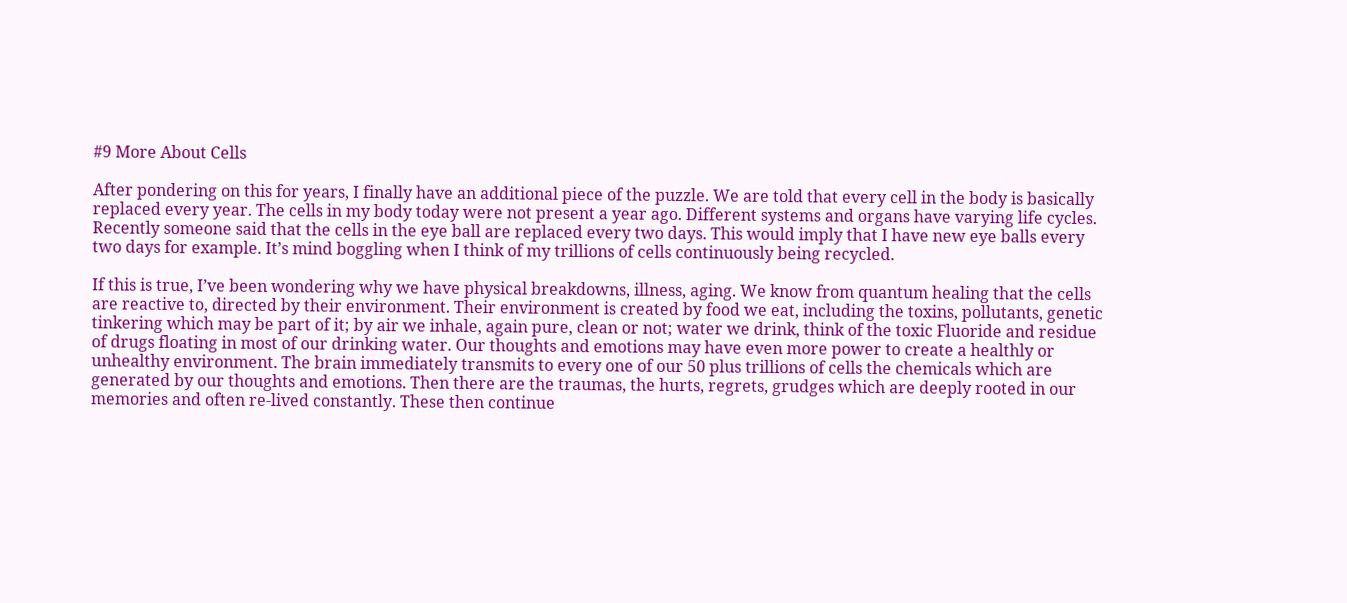#9 More About Cells

After pondering on this for years, I finally have an additional piece of the puzzle. We are told that every cell in the body is basically replaced every year. The cells in my body today were not present a year ago. Different systems and organs have varying life cycles. Recently someone said that the cells in the eye ball are replaced every two days. This would imply that I have new eye balls every two days for example. It’s mind boggling when I think of my trillions of cells continuously being recycled.

If this is true, I’ve been wondering why we have physical breakdowns, illness, aging. We know from quantum healing that the cells are reactive to, directed by their environment. Their environment is created by food we eat, including the toxins, pollutants, genetic tinkering which may be part of it; by air we inhale, again pure, clean or not; water we drink, think of the toxic Fluoride and residue of drugs floating in most of our drinking water. Our thoughts and emotions may have even more power to create a healthly or unhealthy environment. The brain immediately transmits to every one of our 50 plus trillions of cells the chemicals which are generated by our thoughts and emotions. Then there are the traumas, the hurts, regrets, grudges which are deeply rooted in our memories and often re-lived constantly. These then continue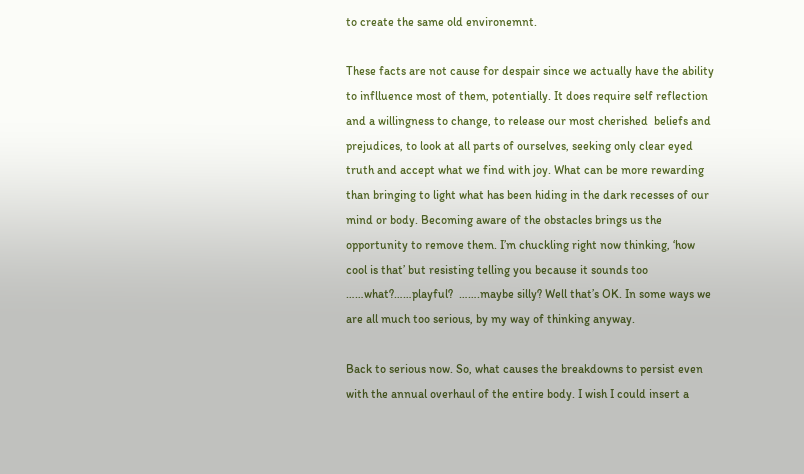to create the same old environemnt.

These facts are not cause for despair since we actually have the ability to inflluence most of them, potentially. It does require self reflection and a willingness to change, to release our most cherished  beliefs and prejudices, to look at all parts of ourselves, seeking only clear eyed truth and accept what we find with joy. What can be more rewarding than bringing to light what has been hiding in the dark recesses of our mind or body. Becoming aware of the obstacles brings us the opportunity to remove them. I’m chuckling right now thinking, ‘how cool is that’ but resisting telling you because it sounds too ……what?……playful?  …….maybe silly? Well that’s OK. In some ways we are all much too serious, by my way of thinking anyway.

Back to serious now. So, what causes the breakdowns to persist even with the annual overhaul of the entire body. I wish I could insert a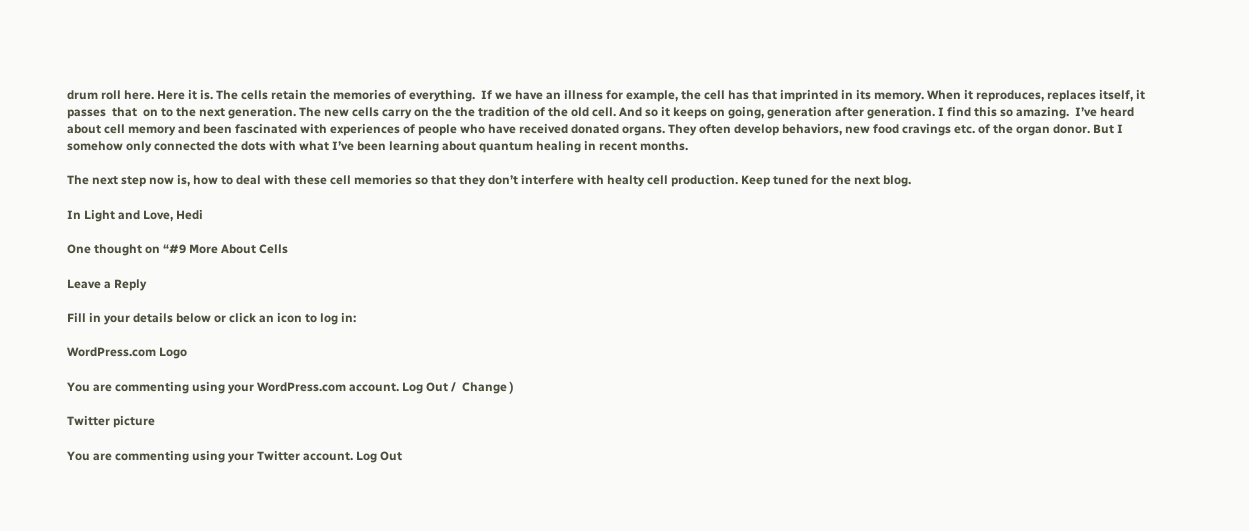drum roll here. Here it is. The cells retain the memories of everything.  If we have an illness for example, the cell has that imprinted in its memory. When it reproduces, replaces itself, it passes  that  on to the next generation. The new cells carry on the the tradition of the old cell. And so it keeps on going, generation after generation. I find this so amazing.  I’ve heard about cell memory and been fascinated with experiences of people who have received donated organs. They often develop behaviors, new food cravings etc. of the organ donor. But I somehow only connected the dots with what I’ve been learning about quantum healing in recent months.

The next step now is, how to deal with these cell memories so that they don’t interfere with healty cell production. Keep tuned for the next blog.

In Light and Love, Hedi

One thought on “#9 More About Cells

Leave a Reply

Fill in your details below or click an icon to log in:

WordPress.com Logo

You are commenting using your WordPress.com account. Log Out /  Change )

Twitter picture

You are commenting using your Twitter account. Log Out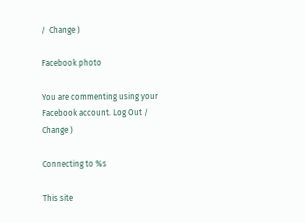/  Change )

Facebook photo

You are commenting using your Facebook account. Log Out /  Change )

Connecting to %s

This site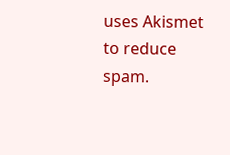uses Akismet to reduce spam.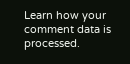Learn how your comment data is processed.